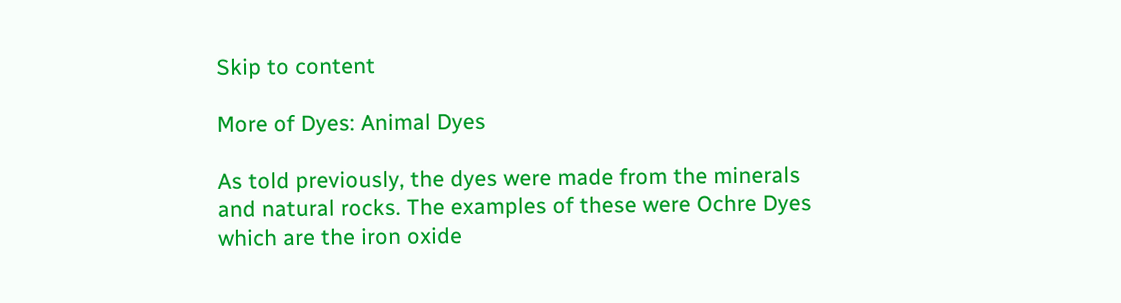Skip to content

More of Dyes: Animal Dyes

As told previously, the dyes were made from the minerals and natural rocks. The examples of these were Ochre Dyes which are the iron oxide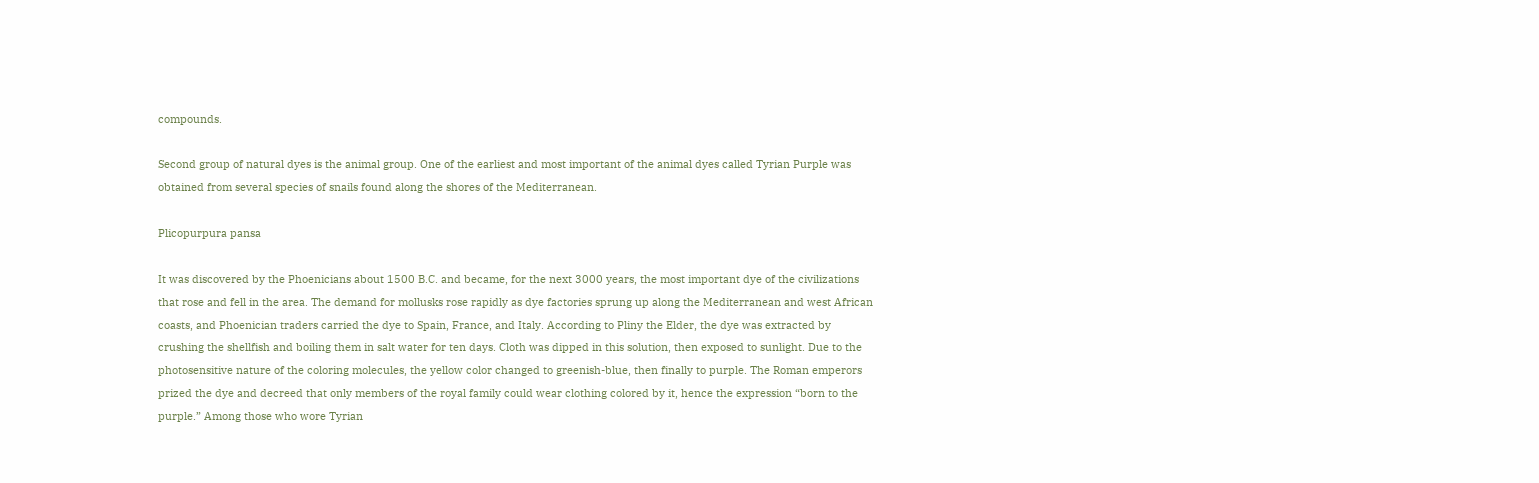compounds.

Second group of natural dyes is the animal group. One of the earliest and most important of the animal dyes called Tyrian Purple was obtained from several species of snails found along the shores of the Mediterranean.

Plicopurpura pansa

It was discovered by the Phoenicians about 1500 B.C. and became, for the next 3000 years, the most important dye of the civilizations that rose and fell in the area. The demand for mollusks rose rapidly as dye factories sprung up along the Mediterranean and west African coasts, and Phoenician traders carried the dye to Spain, France, and Italy. According to Pliny the Elder, the dye was extracted by crushing the shellfish and boiling them in salt water for ten days. Cloth was dipped in this solution, then exposed to sunlight. Due to the photosensitive nature of the coloring molecules, the yellow color changed to greenish-blue, then finally to purple. The Roman emperors prized the dye and decreed that only members of the royal family could wear clothing colored by it, hence the expression “born to the purple.” Among those who wore Tyrian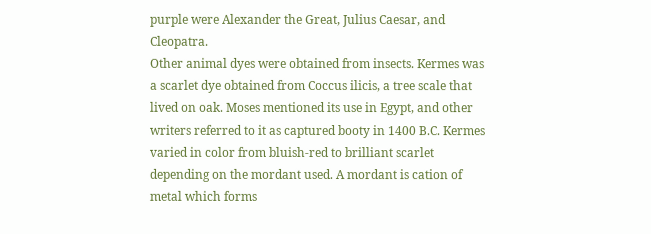purple were Alexander the Great, Julius Caesar, and Cleopatra.
Other animal dyes were obtained from insects. Kermes was a scarlet dye obtained from Coccus ilicis, a tree scale that lived on oak. Moses mentioned its use in Egypt, and other writers referred to it as captured booty in 1400 B.C. Kermes varied in color from bluish-red to brilliant scarlet depending on the mordant used. A mordant is cation of metal which forms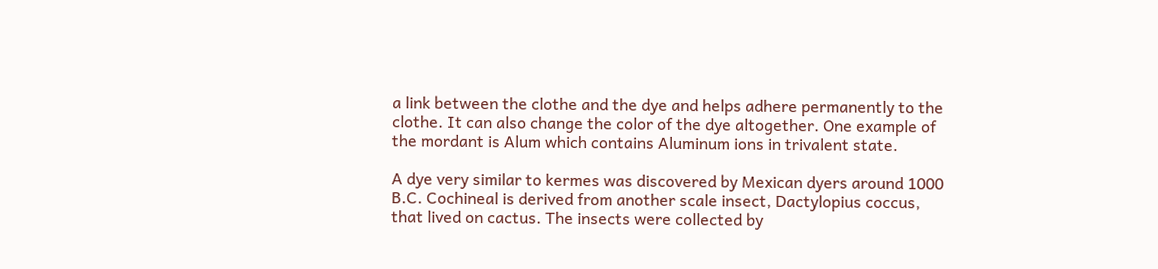a link between the clothe and the dye and helps adhere permanently to the clothe. It can also change the color of the dye altogether. One example of the mordant is Alum which contains Aluminum ions in trivalent state.

A dye very similar to kermes was discovered by Mexican dyers around 1000 B.C. Cochineal is derived from another scale insect, Dactylopius coccus, that lived on cactus. The insects were collected by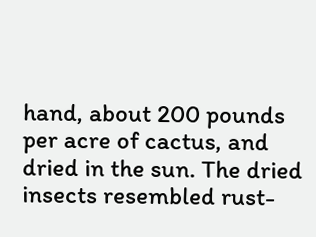hand, about 200 pounds per acre of cactus, and dried in the sun. The dried insects resembled rust-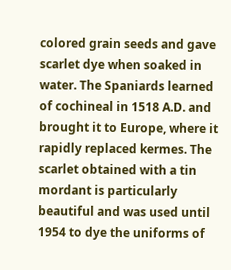colored grain seeds and gave scarlet dye when soaked in water. The Spaniards learned of cochineal in 1518 A.D. and brought it to Europe, where it rapidly replaced kermes. The scarlet obtained with a tin mordant is particularly beautiful and was used until 1954 to dye the uniforms of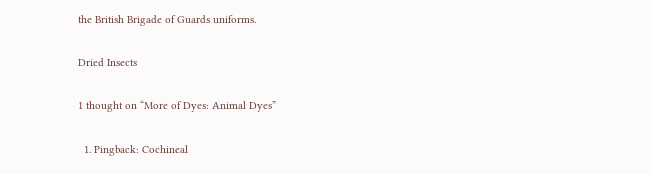the British Brigade of Guards uniforms.

Dried Insects

1 thought on “More of Dyes: Animal Dyes”

  1. Pingback: Cochineal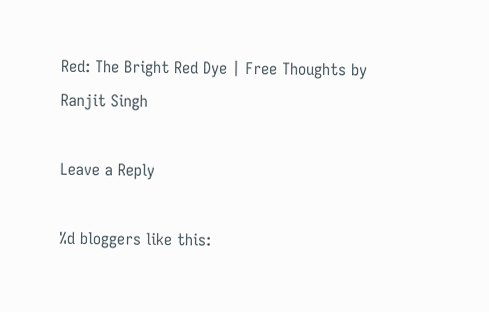Red: The Bright Red Dye | Free Thoughts by Ranjit Singh

Leave a Reply

%d bloggers like this: